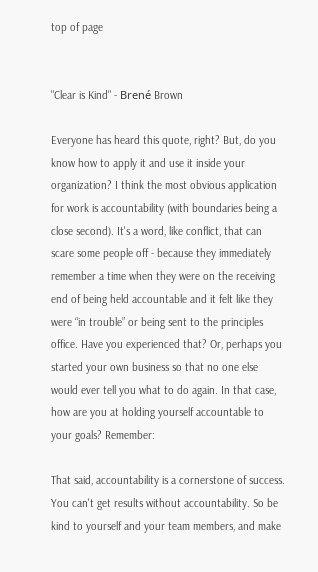top of page


"Clear is Kind" - Brené Brown

Everyone has heard this quote, right? But, do you know how to apply it and use it inside your organization? I think the most obvious application for work is accountability (with boundaries being a close second). It's a word, like conflict, that can scare some people off - because they immediately remember a time when they were on the receiving end of being held accountable and it felt like they were “in trouble” or being sent to the principles office. Have you experienced that? Or, perhaps you started your own business so that no one else would ever tell you what to do again. In that case, how are you at holding yourself accountable to your goals? Remember:

That said, accountability is a cornerstone of success. You can't get results without accountability. So be kind to yourself and your team members, and make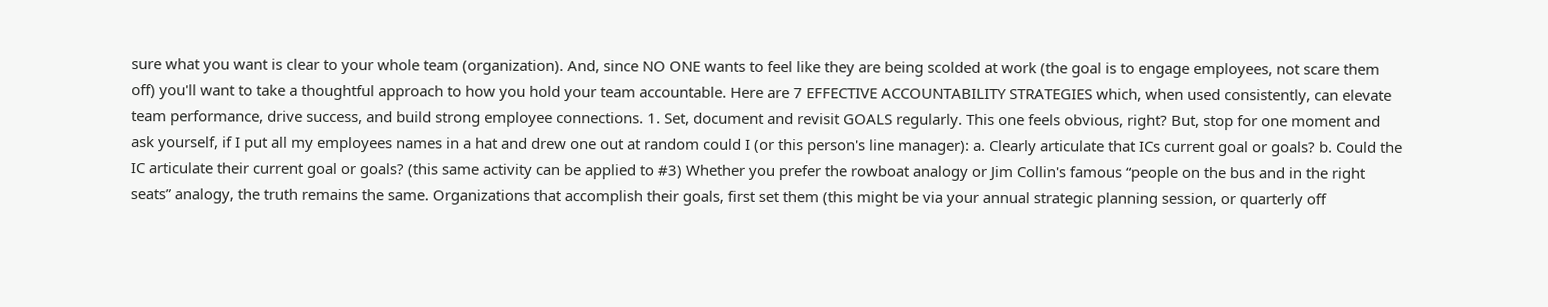sure what you want is clear to your whole team (organization). And, since NO ONE wants to feel like they are being scolded at work (the goal is to engage employees, not scare them off) you'll want to take a thoughtful approach to how you hold your team accountable. Here are 7 EFFECTIVE ACCOUNTABILITY STRATEGIES which, when used consistently, can elevate team performance, drive success, and build strong employee connections. 1. Set, document and revisit GOALS regularly. This one feels obvious, right? But, stop for one moment and ask yourself, if I put all my employees names in a hat and drew one out at random could I (or this person's line manager): a. Clearly articulate that ICs current goal or goals? b. Could the IC articulate their current goal or goals? (this same activity can be applied to #3) Whether you prefer the rowboat analogy or Jim Collin's famous “people on the bus and in the right seats” analogy, the truth remains the same. Organizations that accomplish their goals, first set them (this might be via your annual strategic planning session, or quarterly off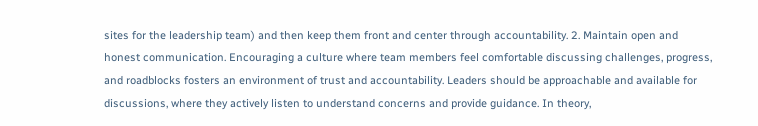sites for the leadership team) and then keep them front and center through accountability. 2. Maintain open and honest communication. Encouraging a culture where team members feel comfortable discussing challenges, progress, and roadblocks fosters an environment of trust and accountability. Leaders should be approachable and available for discussions, where they actively listen to understand concerns and provide guidance. In theory,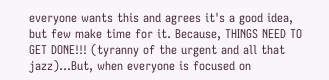everyone wants this and agrees it's a good idea, but few make time for it. Because, THINGS NEED TO GET DONE!!! (tyranny of the urgent and all that jazz)…But, when everyone is focused on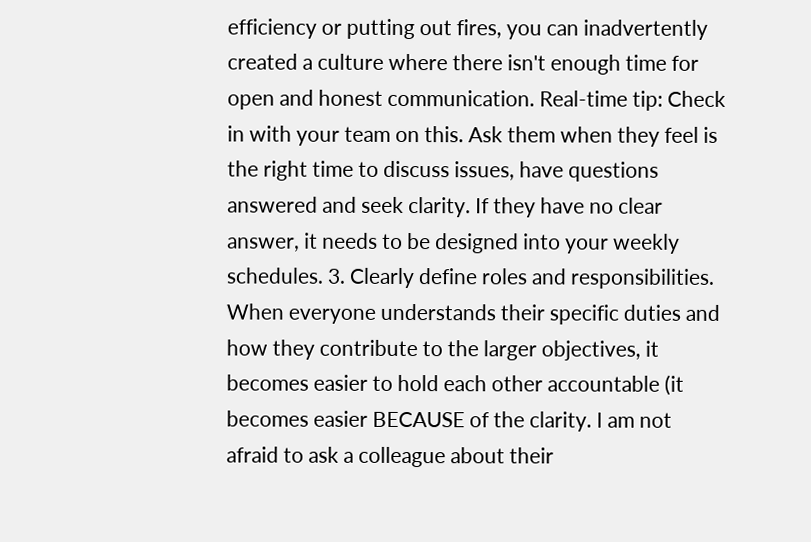efficiency or putting out fires, you can inadvertently created a culture where there isn't enough time for open and honest communication. Real-time tip: Check in with your team on this. Ask them when they feel is the right time to discuss issues, have questions answered and seek clarity. If they have no clear answer, it needs to be designed into your weekly schedules. 3. Clearly define roles and responsibilities. When everyone understands their specific duties and how they contribute to the larger objectives, it becomes easier to hold each other accountable (it becomes easier BECAUSE of the clarity. I am not afraid to ask a colleague about their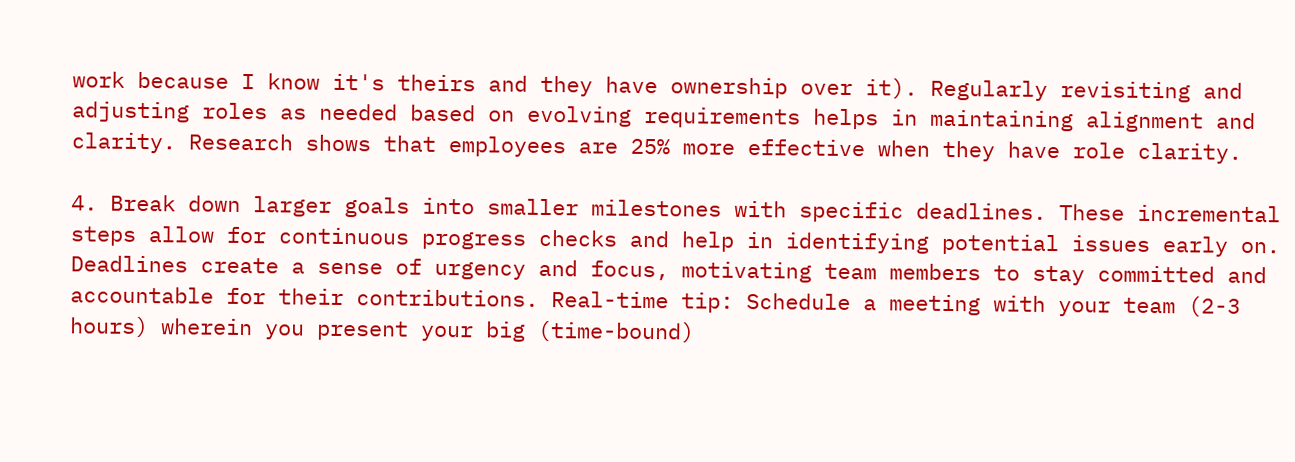work because I know it's theirs and they have ownership over it). Regularly revisiting and adjusting roles as needed based on evolving requirements helps in maintaining alignment and clarity. Research shows that employees are 25% more effective when they have role clarity.

4. Break down larger goals into smaller milestones with specific deadlines. These incremental steps allow for continuous progress checks and help in identifying potential issues early on. Deadlines create a sense of urgency and focus, motivating team members to stay committed and accountable for their contributions. Real-time tip: Schedule a meeting with your team (2-3 hours) wherein you present your big (time-bound)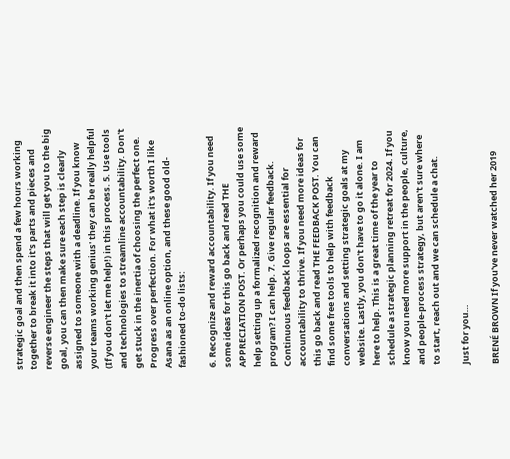strategic goal and then spend a few hours working together to break it into it's parts and pieces and reverse engineer the steps that will get you to the big goal, you can then make sure each step is clearly assigned to someone with a deadline. If you know your teams working genius' they can be really helpful (If you don't let me help!) in this process. 5. Use tools and technologies to streamline accountability. Don't get stuck in the inertia of choosing the perfect one. Progress over perfection. For what it's worth I like Asana as an online option, and these good old-fashioned to-do lists:

6. Recognize and reward accountability. If you need some ideas for this go back and read THE APPRECIATION POST. Or perhaps you could use some help setting up a formalized recognition and reward program? I can help. 7. Give regular feedback. Continuous feedback loops are essential for accountability to thrive. If you need more ideas for this go back and read THE FEEDBACK POST. You can find some free tools to help with feedback conversations and setting strategic goals at my website. Lastly, you don't have to go it alone. I am here to help. This is a great time of the year to schedule a strategic planning retreat for 2024. If you know you need more support in the people, culture, and people-process strategy, but aren't sure where to start, reach out and we can schedule a chat.

Just for you…

BRENÉ BROWN If you've never watched her 2019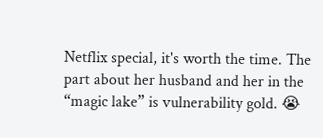Netflix special, it's worth the time. The part about her husband and her in the “magic lake” is vulnerability gold. 😭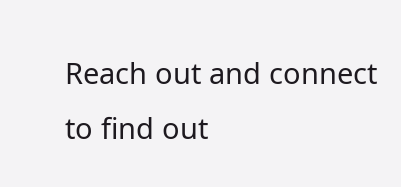Reach out and connect to find out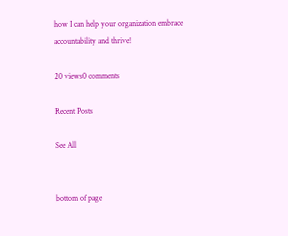how I can help your organization embrace accountability and thrive!

20 views0 comments

Recent Posts

See All


bottom of page